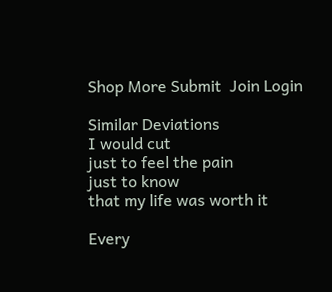Shop More Submit  Join Login

Similar Deviations
I would cut
just to feel the pain
just to know
that my life was worth it

Every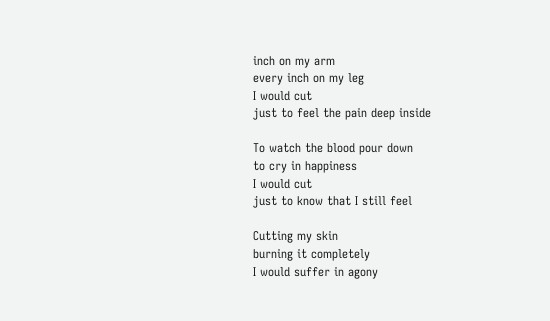inch on my arm
every inch on my leg
I would cut
just to feel the pain deep inside

To watch the blood pour down
to cry in happiness
I would cut
just to know that I still feel

Cutting my skin
burning it completely
I would suffer in agony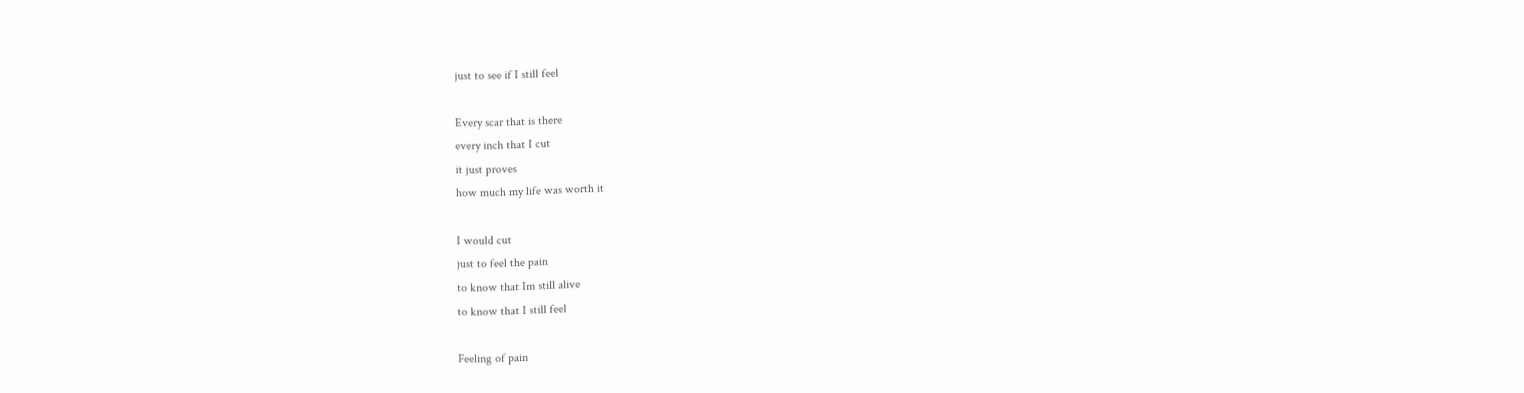just to see if I still feel

Every scar that is there
every inch that I cut
it just proves
how much my life was worth it

I would cut
just to feel the pain
to know that Im still alive
to know that I still feel

Feeling of pain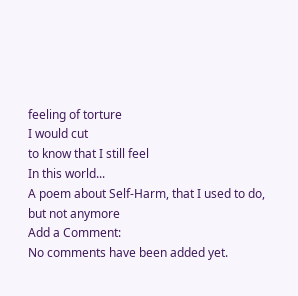feeling of torture
I would cut
to know that I still feel
In this world...
A poem about Self-Harm, that I used to do, but not anymore
Add a Comment:
No comments have been added yet.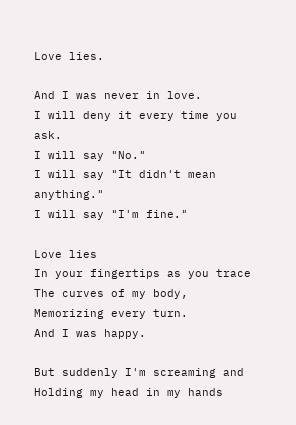Love lies.

And I was never in love.
I will deny it every time you ask.
I will say "No."
I will say "It didn't mean anything."
I will say "I'm fine."

Love lies
In your fingertips as you trace
The curves of my body,
Memorizing every turn.
And I was happy.

But suddenly I'm screaming and
Holding my head in my hands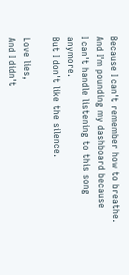Because I can't remember how to breathe.
And I'm pounding my dashboard because
I can't handle listening to this song anymore.
But I don't like the silence.

Love lies,
And I didn't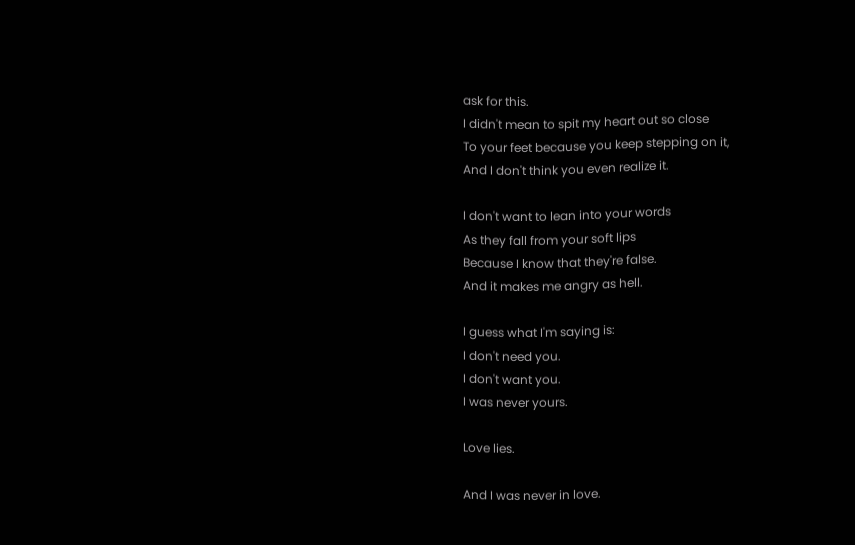ask for this.
I didn't mean to spit my heart out so close
To your feet because you keep stepping on it,
And I don't think you even realize it.

I don't want to lean into your words
As they fall from your soft lips
Because I know that they're false.
And it makes me angry as hell.

I guess what I'm saying is:
I don't need you.
I don't want you.
I was never yours.

Love lies.

And I was never in love.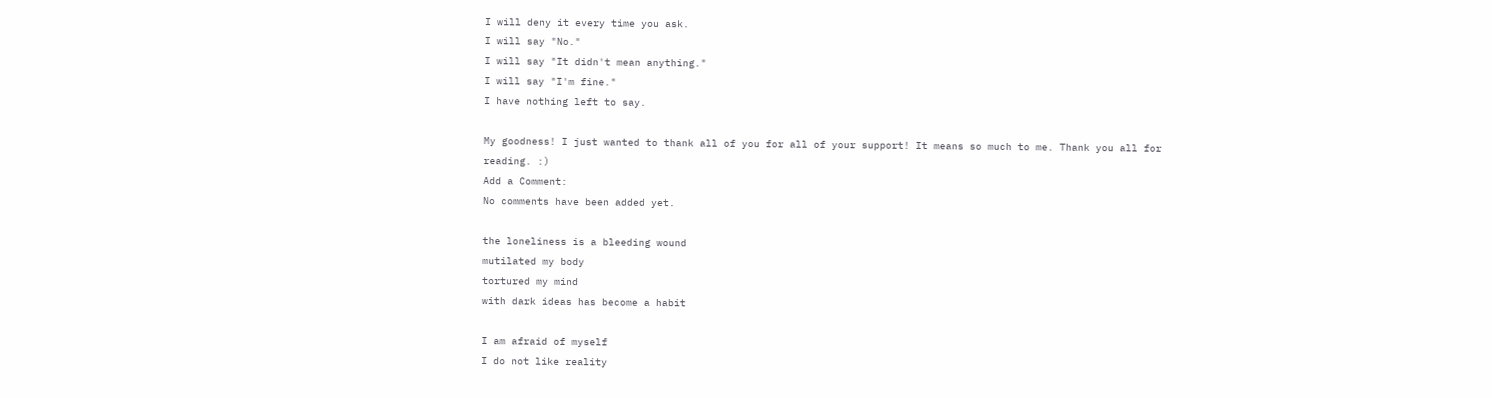I will deny it every time you ask.
I will say "No."
I will say "It didn't mean anything."
I will say "I'm fine."
I have nothing left to say.

My goodness! I just wanted to thank all of you for all of your support! It means so much to me. Thank you all for reading. :)
Add a Comment:
No comments have been added yet.

the loneliness is a bleeding wound
mutilated my body
tortured my mind
with dark ideas has become a habit

I am afraid of myself
I do not like reality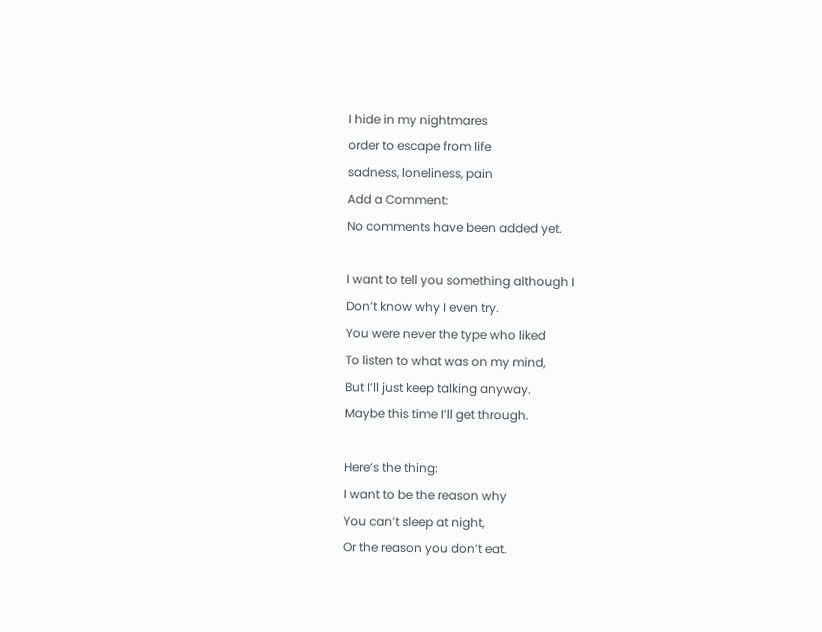I hide in my nightmares
order to escape from life
sadness, loneliness, pain
Add a Comment:
No comments have been added yet.

I want to tell you something although I
Don’t know why I even try.
You were never the type who liked
To listen to what was on my mind,
But I’ll just keep talking anyway.
Maybe this time I’ll get through.

Here’s the thing:
I want to be the reason why
You can’t sleep at night,
Or the reason you don’t eat.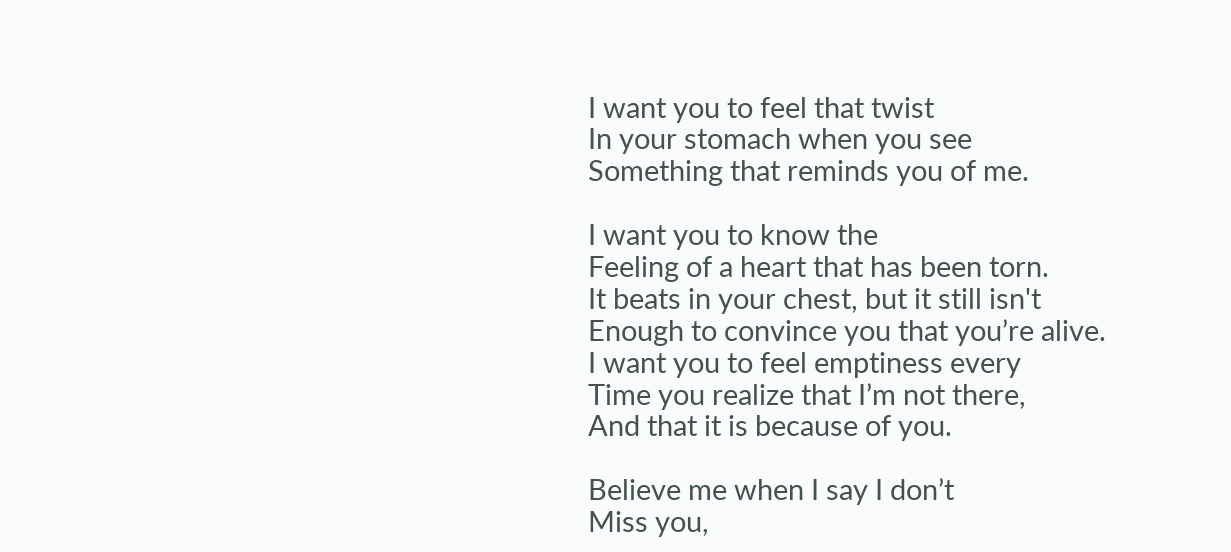I want you to feel that twist
In your stomach when you see
Something that reminds you of me.

I want you to know the
Feeling of a heart that has been torn.
It beats in your chest, but it still isn't
Enough to convince you that you’re alive.
I want you to feel emptiness every
Time you realize that I’m not there,
And that it is because of you.

Believe me when I say I don’t
Miss you,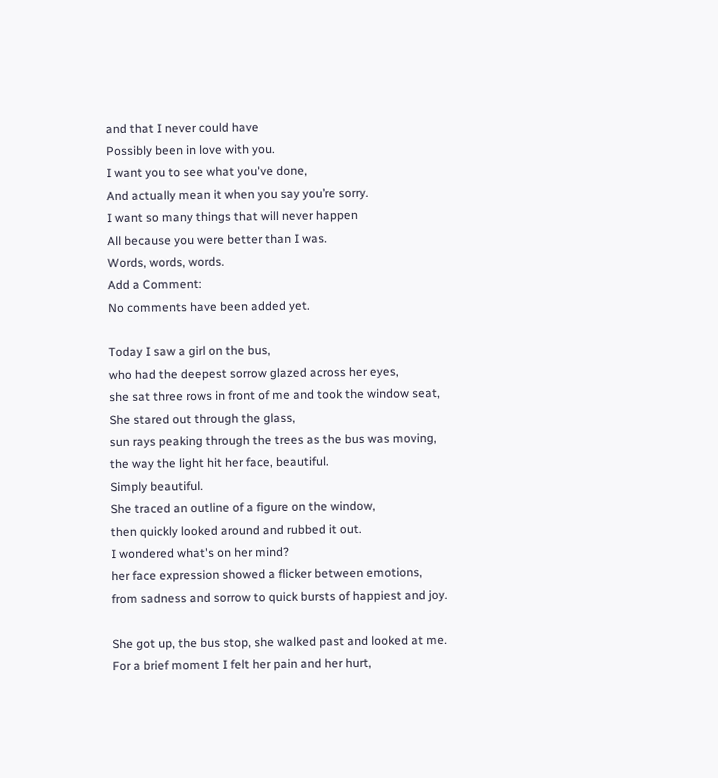and that I never could have
Possibly been in love with you.
I want you to see what you've done,
And actually mean it when you say you’re sorry.
I want so many things that will never happen
All because you were better than I was.
Words, words, words.
Add a Comment:
No comments have been added yet.

Today I saw a girl on the bus,
who had the deepest sorrow glazed across her eyes,
she sat three rows in front of me and took the window seat,
She stared out through the glass,
sun rays peaking through the trees as the bus was moving,
the way the light hit her face, beautiful.
Simply beautiful.
She traced an outline of a figure on the window,
then quickly looked around and rubbed it out.
I wondered what's on her mind?
her face expression showed a flicker between emotions,
from sadness and sorrow to quick bursts of happiest and joy.

She got up, the bus stop, she walked past and looked at me.
For a brief moment I felt her pain and her hurt,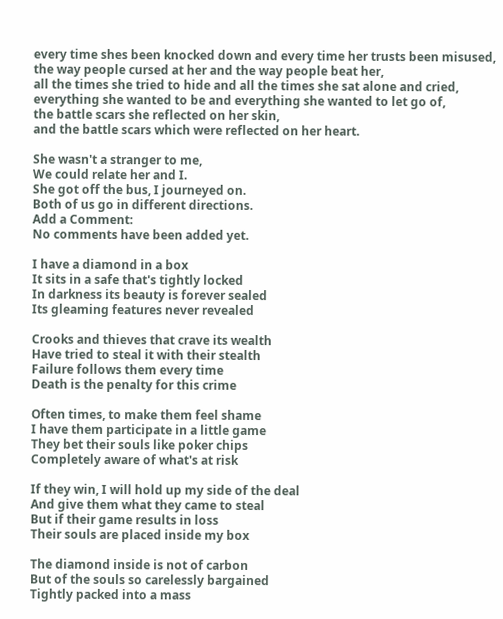every time shes been knocked down and every time her trusts been misused,
the way people cursed at her and the way people beat her,
all the times she tried to hide and all the times she sat alone and cried,
everything she wanted to be and everything she wanted to let go of,
the battle scars she reflected on her skin,
and the battle scars which were reflected on her heart.

She wasn't a stranger to me,
We could relate her and I.
She got off the bus, I journeyed on.
Both of us go in different directions.
Add a Comment:
No comments have been added yet.

I have a diamond in a box
It sits in a safe that's tightly locked
In darkness its beauty is forever sealed
Its gleaming features never revealed

Crooks and thieves that crave its wealth
Have tried to steal it with their stealth
Failure follows them every time
Death is the penalty for this crime

Often times, to make them feel shame
I have them participate in a little game
They bet their souls like poker chips
Completely aware of what's at risk

If they win, I will hold up my side of the deal
And give them what they came to steal
But if their game results in loss
Their souls are placed inside my box

The diamond inside is not of carbon
But of the souls so carelessly bargained
Tightly packed into a mass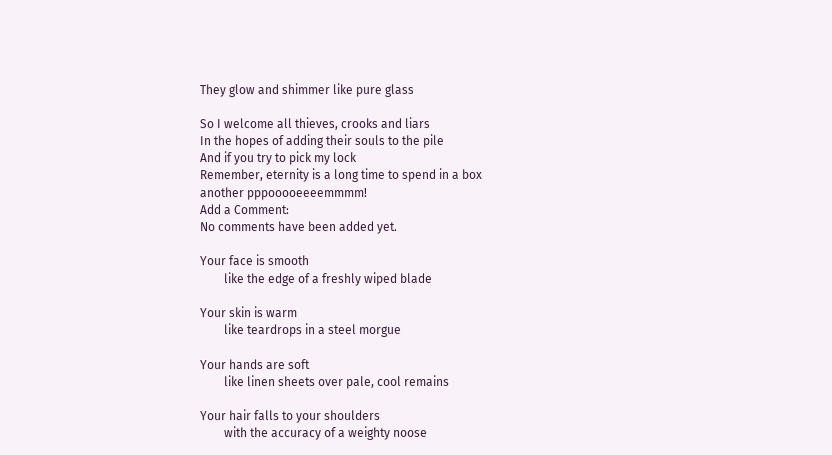They glow and shimmer like pure glass

So I welcome all thieves, crooks and liars
In the hopes of adding their souls to the pile
And if you try to pick my lock
Remember, eternity is a long time to spend in a box
another pppooooeeeemmmm!
Add a Comment:
No comments have been added yet.

Your face is smooth
        like the edge of a freshly wiped blade

Your skin is warm
        like teardrops in a steel morgue

Your hands are soft
        like linen sheets over pale, cool remains

Your hair falls to your shoulders
        with the accuracy of a weighty noose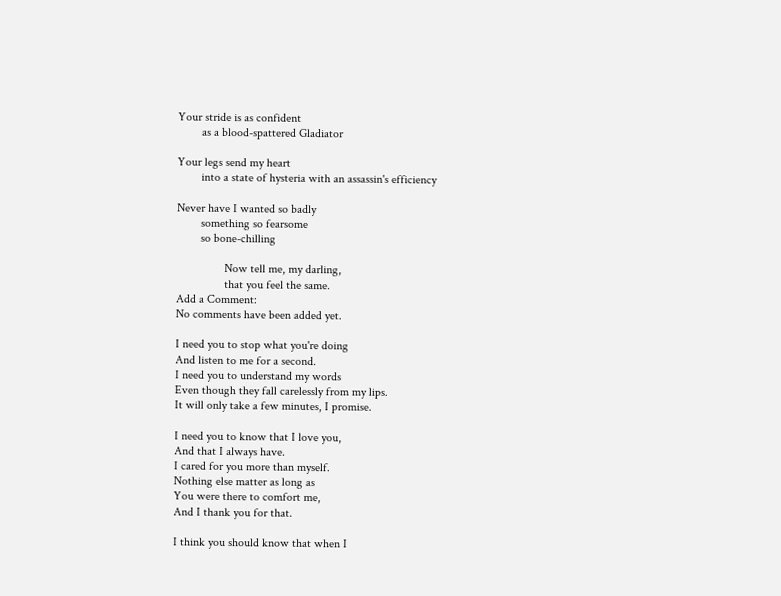Your stride is as confident
        as a blood-spattered Gladiator

Your legs send my heart
        into a state of hysteria with an assassin's efficiency

Never have I wanted so badly
        something so fearsome
        so bone-chilling

                Now tell me, my darling,
                that you feel the same.
Add a Comment:
No comments have been added yet.

I need you to stop what you're doing
And listen to me for a second.
I need you to understand my words
Even though they fall carelessly from my lips.
It will only take a few minutes, I promise.

I need you to know that I love you,
And that I always have.
I cared for you more than myself.
Nothing else matter as long as
You were there to comfort me,
And I thank you for that.

I think you should know that when I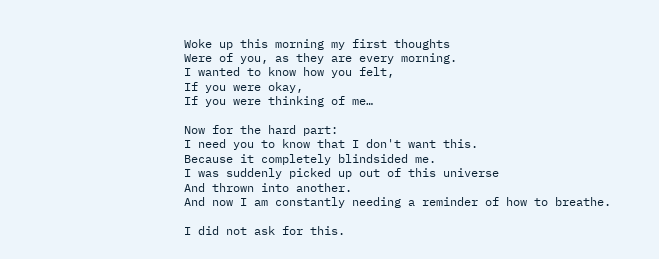Woke up this morning my first thoughts
Were of you, as they are every morning.
I wanted to know how you felt,
If you were okay,
If you were thinking of me…

Now for the hard part:
I need you to know that I don't want this.
Because it completely blindsided me.
I was suddenly picked up out of this universe
And thrown into another.
And now I am constantly needing a reminder of how to breathe.

I did not ask for this.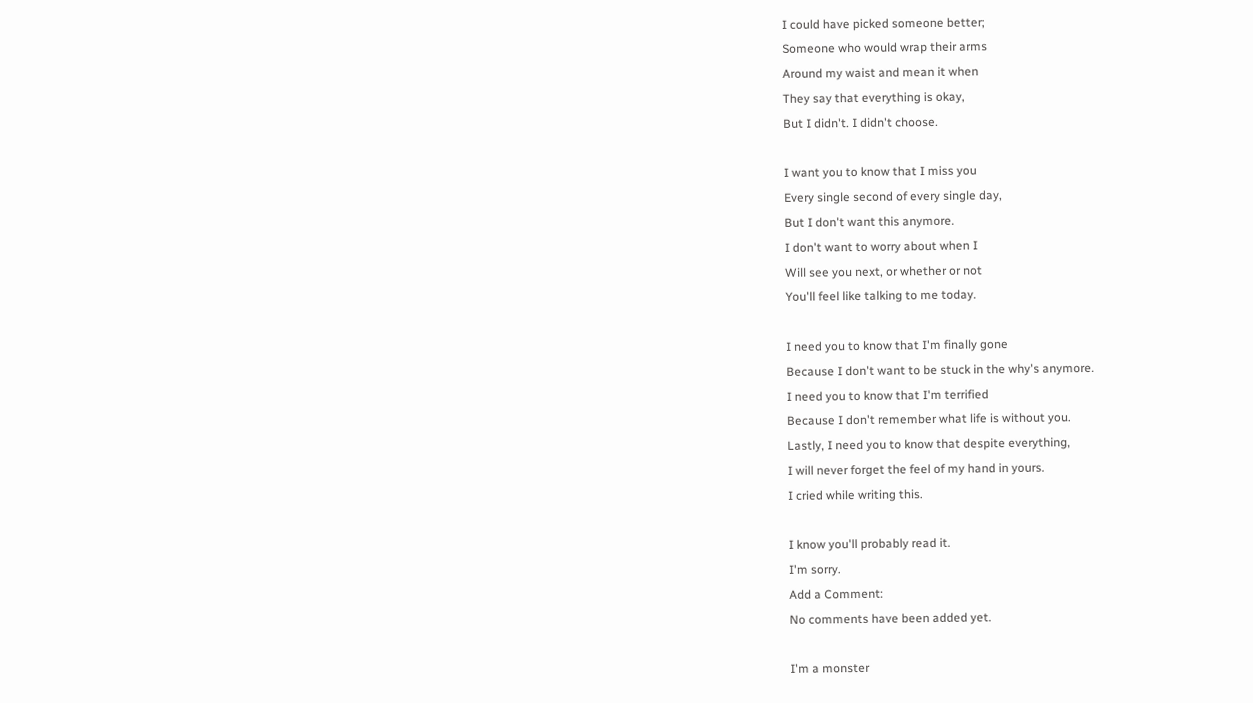I could have picked someone better;
Someone who would wrap their arms
Around my waist and mean it when
They say that everything is okay,
But I didn't. I didn't choose.

I want you to know that I miss you
Every single second of every single day,
But I don't want this anymore.
I don't want to worry about when I
Will see you next, or whether or not
You'll feel like talking to me today.

I need you to know that I'm finally gone
Because I don't want to be stuck in the why's anymore.
I need you to know that I'm terrified
Because I don't remember what life is without you.
Lastly, I need you to know that despite everything,
I will never forget the feel of my hand in yours.
I cried while writing this.

I know you'll probably read it.
I'm sorry.
Add a Comment:
No comments have been added yet.

I'm a monster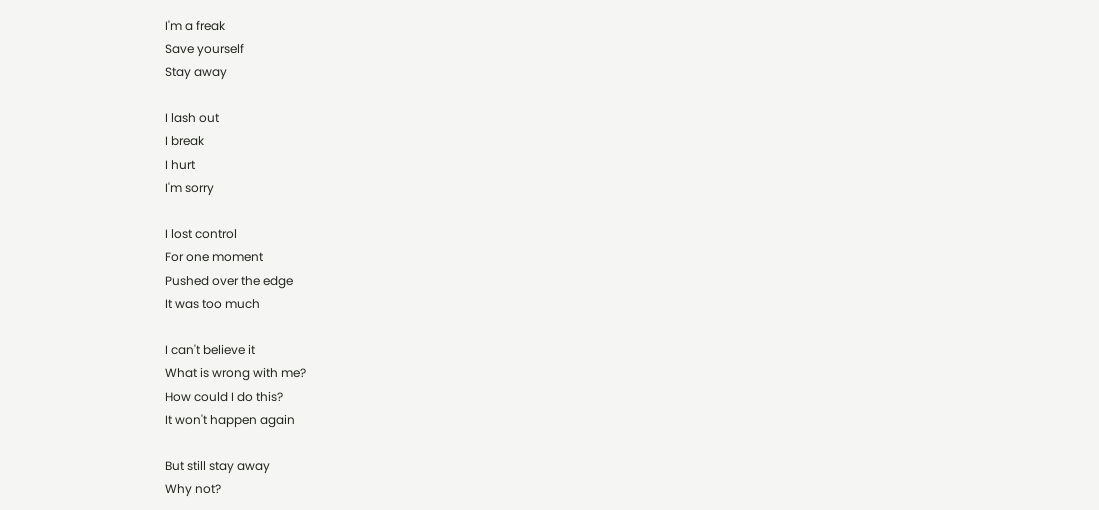I'm a freak
Save yourself
Stay away

I lash out
I break
I hurt
I'm sorry

I lost control
For one moment
Pushed over the edge
It was too much

I can't believe it
What is wrong with me?
How could I do this?
It won't happen again

But still stay away
Why not?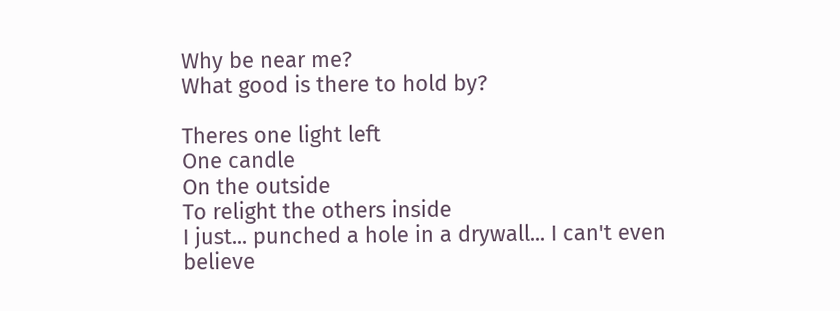Why be near me?
What good is there to hold by?

Theres one light left
One candle
On the outside
To relight the others inside
I just... punched a hole in a drywall... I can't even believe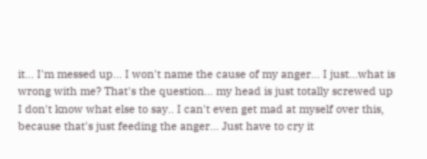it... I'm messed up... I won't name the cause of my anger... I just...what is wrong with me? That's the question... my head is just totally screwed up
I don't know what else to say.. I can't even get mad at myself over this, because that's just feeding the anger... Just have to cry it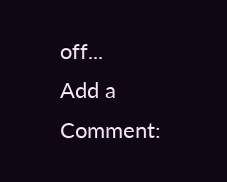off...
Add a Comment: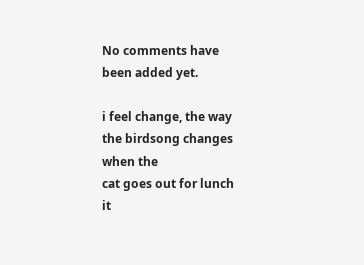No comments have been added yet.

i feel change, the way
the birdsong changes when the
cat goes out for lunch
it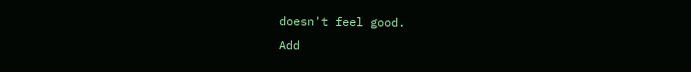doesn't feel good.
Add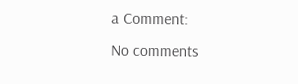a Comment:
No comments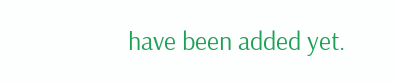have been added yet.